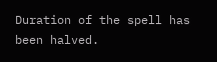Duration of the spell has been halved.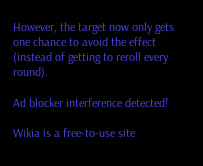However, the target now only gets one chance to avoid the effect (instead of getting to reroll every round).

Ad blocker interference detected!

Wikia is a free-to-use site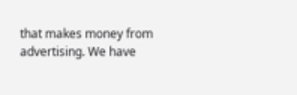that makes money from advertising. We have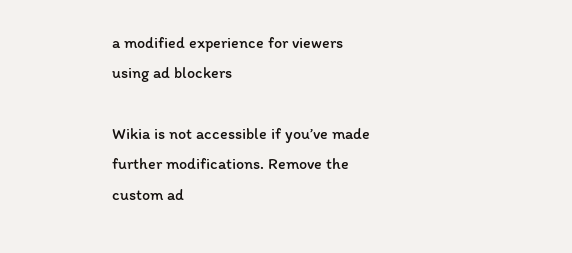a modified experience for viewers using ad blockers

Wikia is not accessible if you’ve made further modifications. Remove the custom ad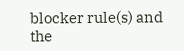blocker rule(s) and the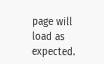page will load as expected.